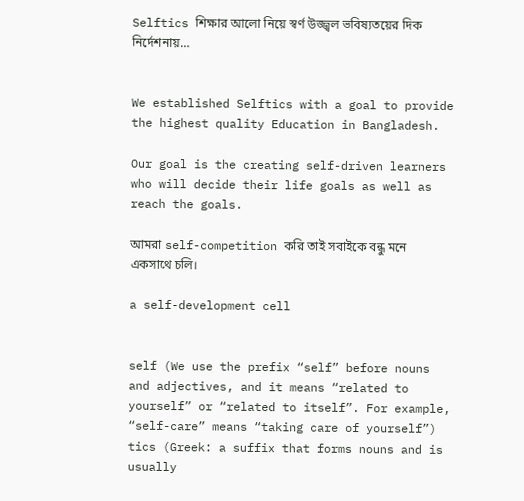Selftics শিক্ষার আলো নিয়ে স্বর্ণ উজ্জ্বল ভবিষ্যতয়ের দিক নির্দেশনায়…


We established Selftics with a goal to provide the highest quality Education in Bangladesh.

Our goal is the creating self-driven learners who will decide their life goals as well as reach the goals.

আমরা self-competition করি তাই সবাইকে বন্ধু মনে একসাথে চলি।

a self-development cell


self (We use the prefix “self” before nouns and adjectives, and it means “related to yourself” or “related to itself”. For example, “self-care” means “taking care of yourself”)
tics (Greek: a suffix that forms nouns and is usually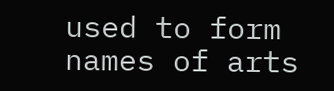used to form names of arts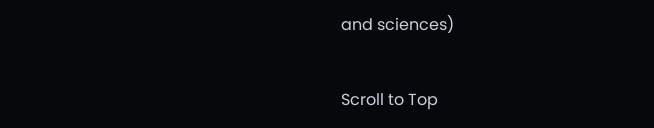and sciences)


Scroll to Top